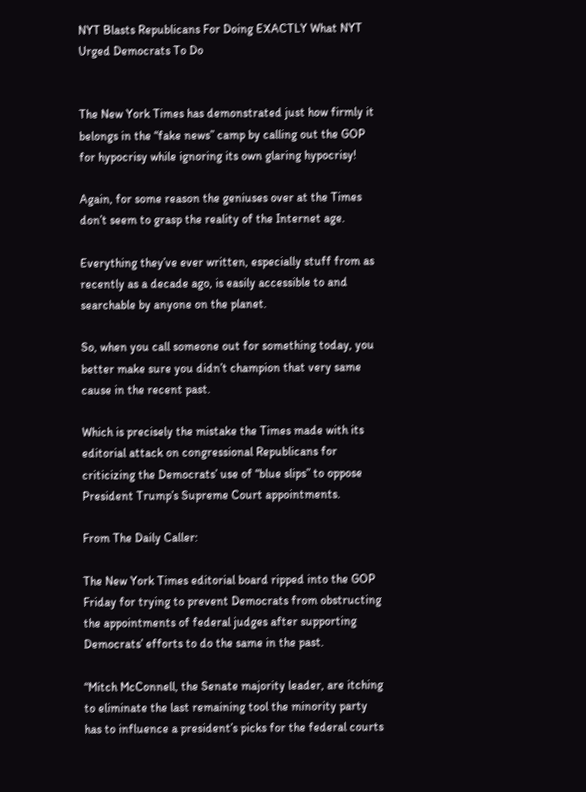NYT Blasts Republicans For Doing EXACTLY What NYT Urged Democrats To Do


The New York Times has demonstrated just how firmly it belongs in the “fake news” camp by calling out the GOP for hypocrisy while ignoring its own glaring hypocrisy!

Again, for some reason the geniuses over at the Times don’t seem to grasp the reality of the Internet age.

Everything they’ve ever written, especially stuff from as recently as a decade ago, is easily accessible to and searchable by anyone on the planet.

So, when you call someone out for something today, you better make sure you didn’t champion that very same cause in the recent past.

Which is precisely the mistake the Times made with its editorial attack on congressional Republicans for criticizing the Democrats’ use of “blue slips” to oppose President Trump’s Supreme Court appointments.

From The Daily Caller:

The New York Times editorial board ripped into the GOP Friday for trying to prevent Democrats from obstructing the appointments of federal judges after supporting Democrats’ efforts to do the same in the past.

“Mitch McConnell, the Senate majority leader, are itching to eliminate the last remaining tool the minority party has to influence a president’s picks for the federal courts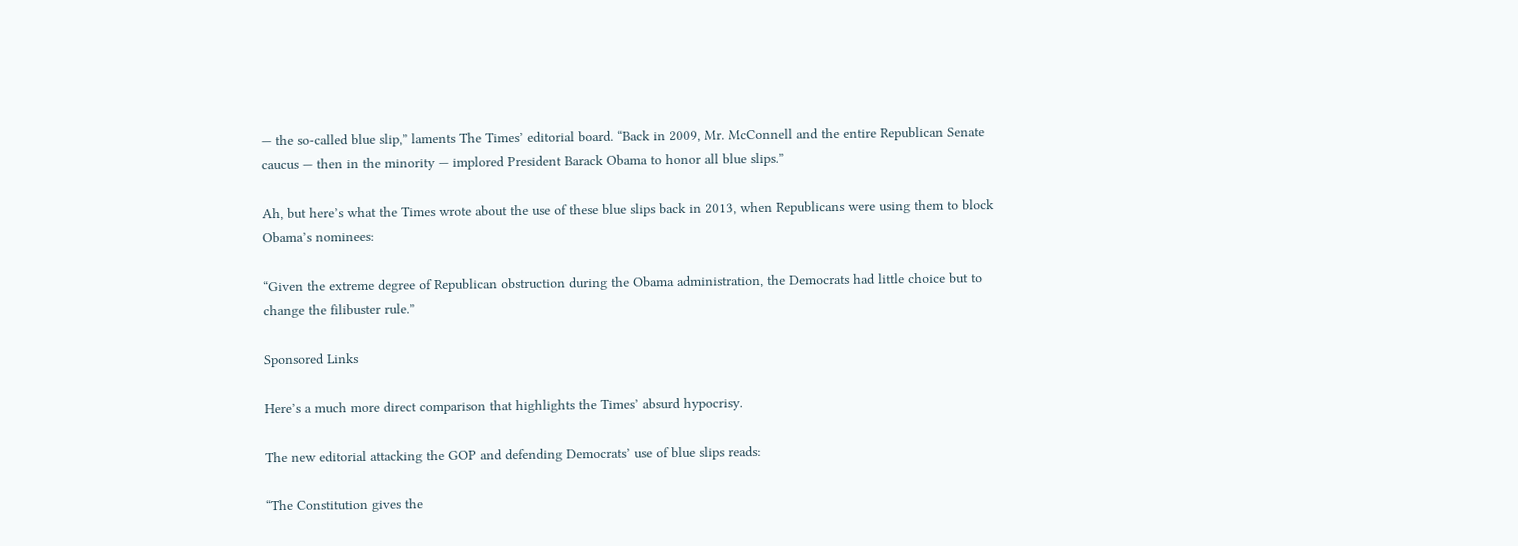— the so-called blue slip,” laments The Times’ editorial board. “Back in 2009, Mr. McConnell and the entire Republican Senate caucus — then in the minority — implored President Barack Obama to honor all blue slips.”

Ah, but here’s what the Times wrote about the use of these blue slips back in 2013, when Republicans were using them to block Obama’s nominees:

“Given the extreme degree of Republican obstruction during the Obama administration, the Democrats had little choice but to change the filibuster rule.”

Sponsored Links

Here’s a much more direct comparison that highlights the Times’ absurd hypocrisy.

The new editorial attacking the GOP and defending Democrats’ use of blue slips reads:

“The Constitution gives the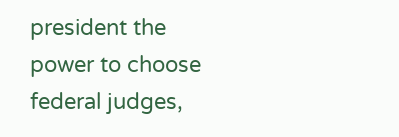president the power to choose federal judges,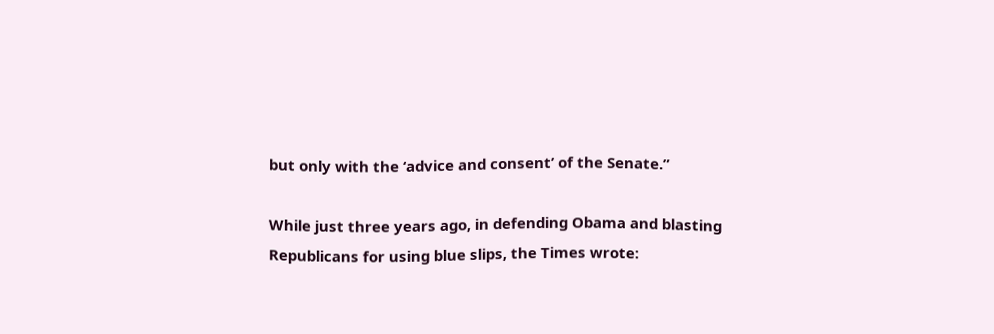but only with the ‘advice and consent’ of the Senate.”

While just three years ago, in defending Obama and blasting Republicans for using blue slips, the Times wrote: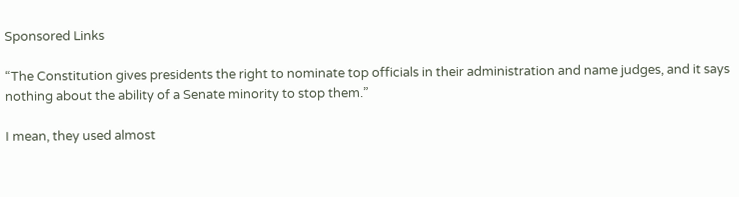Sponsored Links

“The Constitution gives presidents the right to nominate top officials in their administration and name judges, and it says nothing about the ability of a Senate minority to stop them.”

I mean, they used almost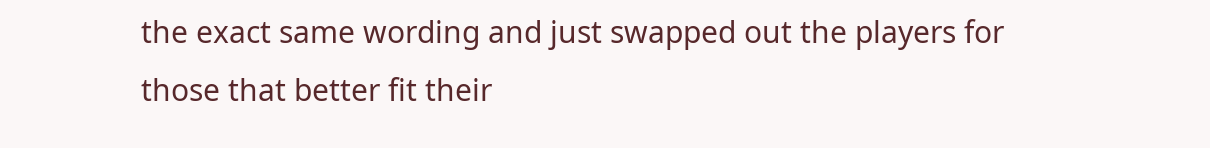the exact same wording and just swapped out the players for those that better fit their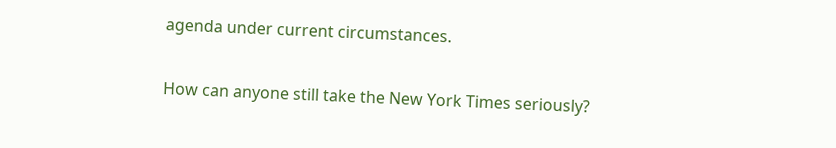agenda under current circumstances.

How can anyone still take the New York Times seriously?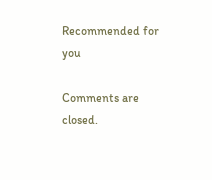Recommended for you

Comments are closed.